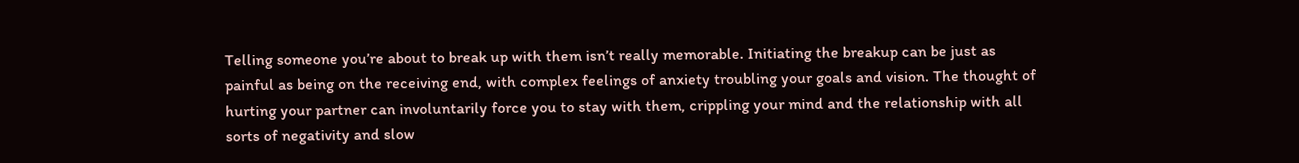Telling someone you’re about to break up with them isn’t really memorable. Initiating the breakup can be just as painful as being on the receiving end, with complex feelings of anxiety troubling your goals and vision. The thought of hurting your partner can involuntarily force you to stay with them, crippling your mind and the relationship with all sorts of negativity and slow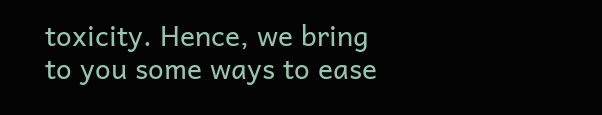toxicity. Hence, we bring to you some ways to ease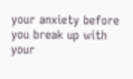your anxiety before you break up with your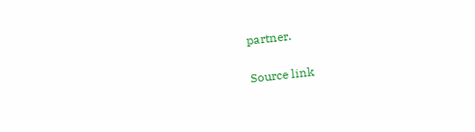partner.

Source link